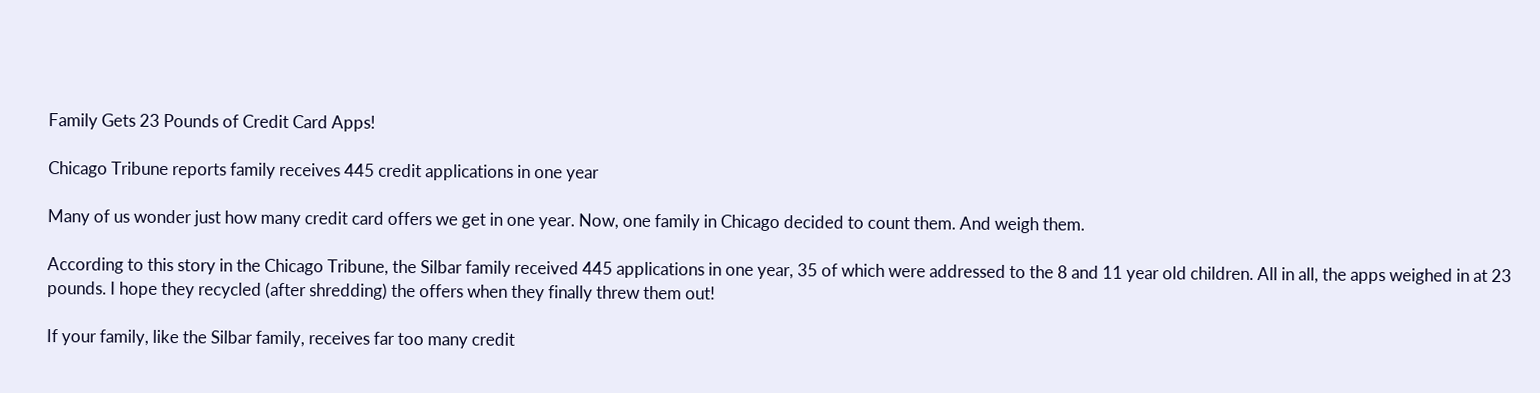Family Gets 23 Pounds of Credit Card Apps!

Chicago Tribune reports family receives 445 credit applications in one year

Many of us wonder just how many credit card offers we get in one year. Now, one family in Chicago decided to count them. And weigh them.

According to this story in the Chicago Tribune, the Silbar family received 445 applications in one year, 35 of which were addressed to the 8 and 11 year old children. All in all, the apps weighed in at 23 pounds. I hope they recycled (after shredding) the offers when they finally threw them out!

If your family, like the Silbar family, receives far too many credit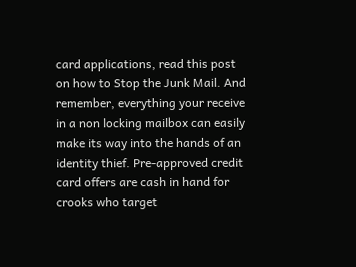card applications, read this post on how to Stop the Junk Mail. And remember, everything your receive in a non locking mailbox can easily make its way into the hands of an identity thief. Pre-approved credit card offers are cash in hand for crooks who target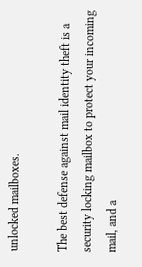unlocked mailboxes.

The best defense against mail identity theft is a security locking mailbox to protect your incoming mail, and a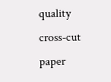quality cross-cut paper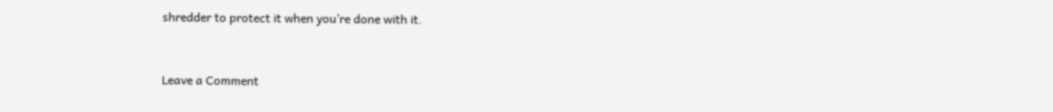shredder to protect it when you’re done with it.


Leave a Comment